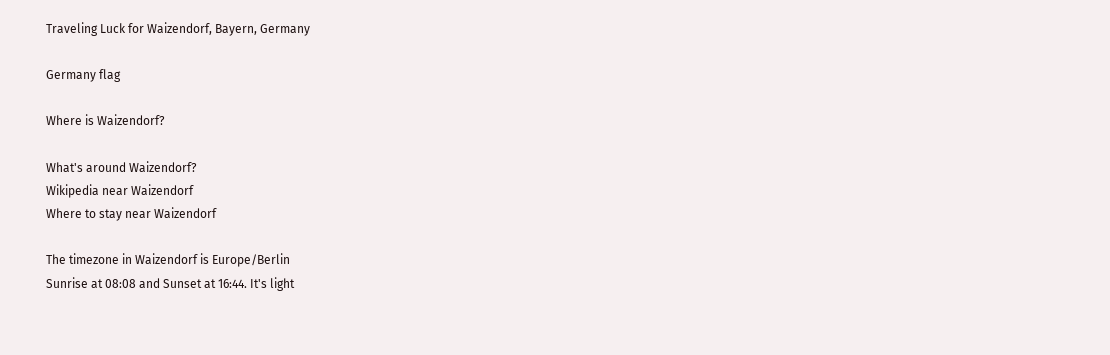Traveling Luck for Waizendorf, Bayern, Germany

Germany flag

Where is Waizendorf?

What's around Waizendorf?
Wikipedia near Waizendorf
Where to stay near Waizendorf

The timezone in Waizendorf is Europe/Berlin
Sunrise at 08:08 and Sunset at 16:44. It's light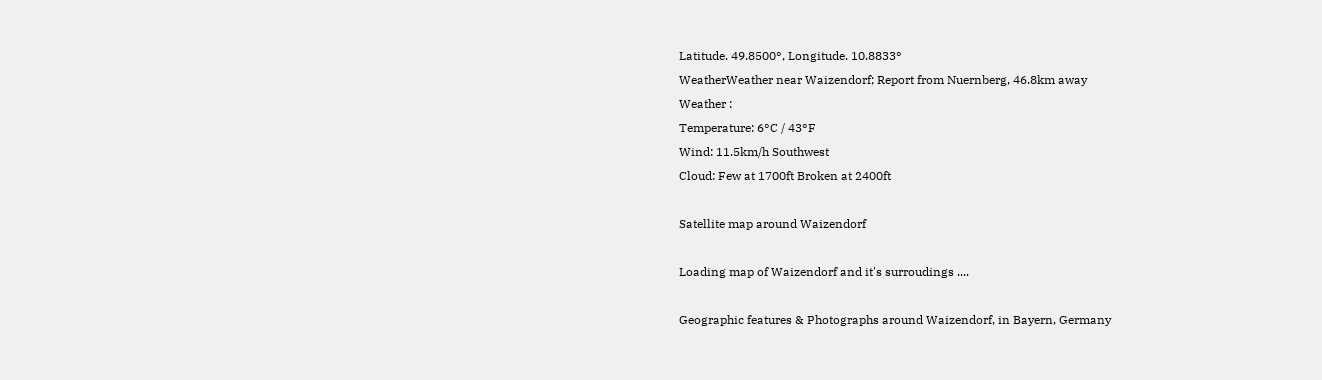Latitude. 49.8500°, Longitude. 10.8833°
WeatherWeather near Waizendorf; Report from Nuernberg, 46.8km away
Weather :
Temperature: 6°C / 43°F
Wind: 11.5km/h Southwest
Cloud: Few at 1700ft Broken at 2400ft

Satellite map around Waizendorf

Loading map of Waizendorf and it's surroudings ....

Geographic features & Photographs around Waizendorf, in Bayern, Germany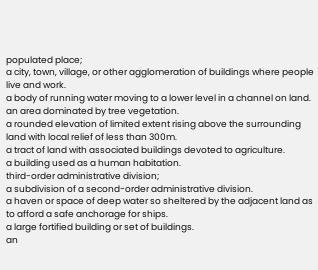populated place;
a city, town, village, or other agglomeration of buildings where people live and work.
a body of running water moving to a lower level in a channel on land.
an area dominated by tree vegetation.
a rounded elevation of limited extent rising above the surrounding land with local relief of less than 300m.
a tract of land with associated buildings devoted to agriculture.
a building used as a human habitation.
third-order administrative division;
a subdivision of a second-order administrative division.
a haven or space of deep water so sheltered by the adjacent land as to afford a safe anchorage for ships.
a large fortified building or set of buildings.
an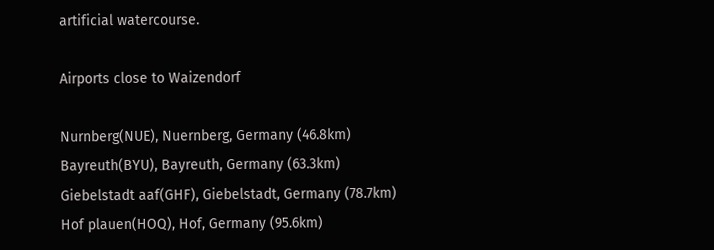artificial watercourse.

Airports close to Waizendorf

Nurnberg(NUE), Nuernberg, Germany (46.8km)
Bayreuth(BYU), Bayreuth, Germany (63.3km)
Giebelstadt aaf(GHF), Giebelstadt, Germany (78.7km)
Hof plauen(HOQ), Hof, Germany (95.6km)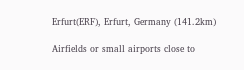Erfurt(ERF), Erfurt, Germany (141.2km)

Airfields or small airports close to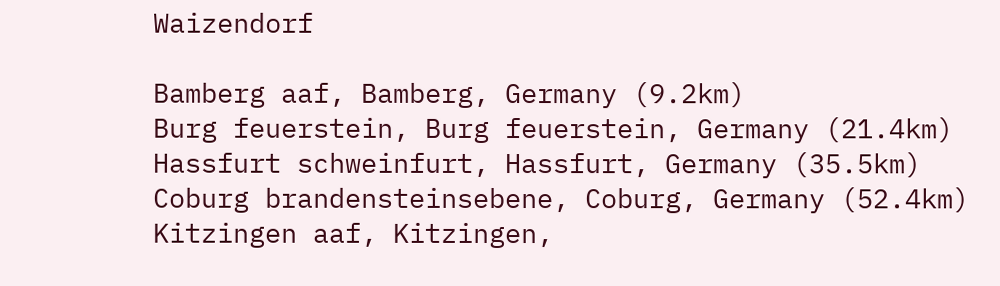Waizendorf

Bamberg aaf, Bamberg, Germany (9.2km)
Burg feuerstein, Burg feuerstein, Germany (21.4km)
Hassfurt schweinfurt, Hassfurt, Germany (35.5km)
Coburg brandensteinsebene, Coburg, Germany (52.4km)
Kitzingen aaf, Kitzingen,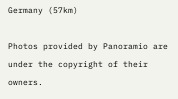Germany (57km)

Photos provided by Panoramio are under the copyright of their owners.